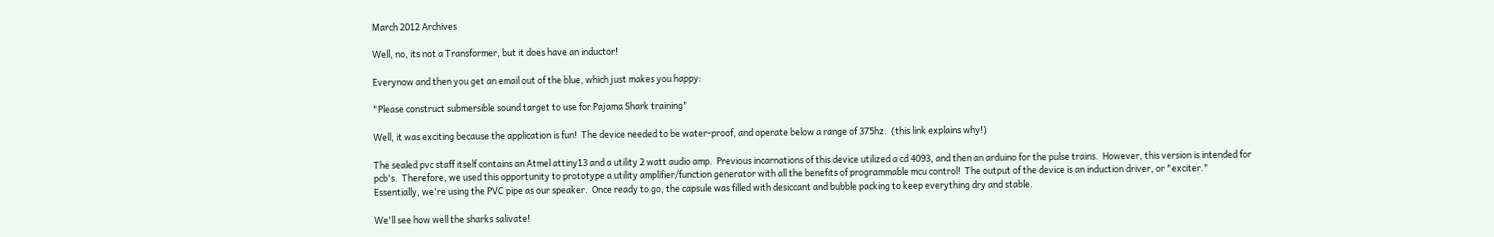March 2012 Archives

Well, no, its not a Transformer, but it does have an inductor!

Everynow and then you get an email out of the blue, which just makes you happy:

"Please construct submersible sound target to use for Pajama Shark training"

Well, it was exciting because the application is fun!  The device needed to be water-proof, and operate below a range of 375hz.  (this link explains why!)

The sealed pvc staff itself contains an Atmel attiny13 and a utility 2 watt audio amp.  Previous incarnations of this device utilized a cd 4093, and then an arduino for the pulse trains.  However, this version is intended for pcb's.  Therefore, we used this opportunity to prototype a utility amplifier/function generator with all the benefits of programmable mcu control!  The output of the device is an induction driver, or "exciter."  Essentially, we're using the PVC pipe as our speaker.  Once ready to go, the capsule was filled with desiccant and bubble packing to keep everything dry and stable.

We'll see how well the sharks salivate!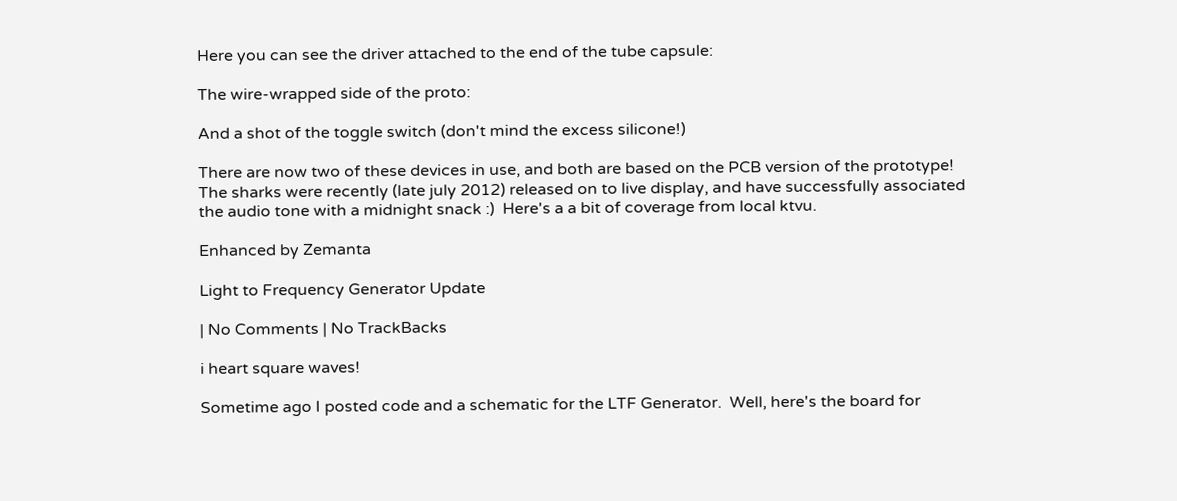Here you can see the driver attached to the end of the tube capsule:

The wire-wrapped side of the proto:

And a shot of the toggle switch (don't mind the excess silicone!)

There are now two of these devices in use, and both are based on the PCB version of the prototype!  The sharks were recently (late july 2012) released on to live display, and have successfully associated the audio tone with a midnight snack :)  Here's a a bit of coverage from local ktvu.

Enhanced by Zemanta

Light to Frequency Generator Update

| No Comments | No TrackBacks

i heart square waves!

Sometime ago I posted code and a schematic for the LTF Generator.  Well, here's the board for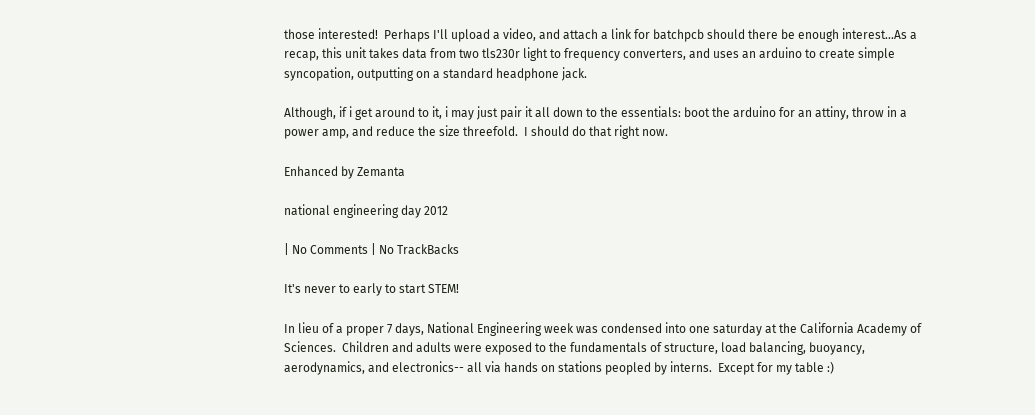those interested!  Perhaps I'll upload a video, and attach a link for batchpcb should there be enough interest...As a recap, this unit takes data from two tls230r light to frequency converters, and uses an arduino to create simple syncopation, outputting on a standard headphone jack.

Although, if i get around to it, i may just pair it all down to the essentials: boot the arduino for an attiny, throw in a power amp, and reduce the size threefold.  I should do that right now.

Enhanced by Zemanta

national engineering day 2012

| No Comments | No TrackBacks

It's never to early to start STEM!

In lieu of a proper 7 days, National Engineering week was condensed into one saturday at the California Academy of Sciences.  Children and adults were exposed to the fundamentals of structure, load balancing, buoyancy, aerodynamics, and electronics-- all via hands on stations peopled by interns.  Except for my table :)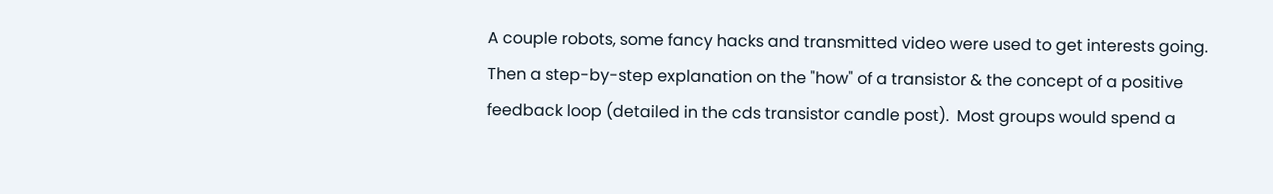A couple robots, some fancy hacks and transmitted video were used to get interests going.  Then a step-by-step explanation on the "how" of a transistor & the concept of a positive feedback loop (detailed in the cds transistor candle post).  Most groups would spend a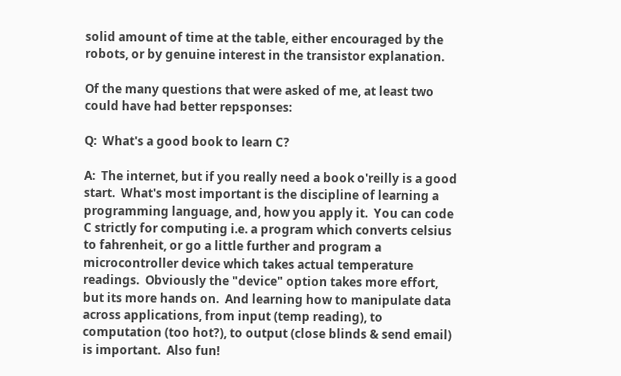solid amount of time at the table, either encouraged by the robots, or by genuine interest in the transistor explanation.

Of the many questions that were asked of me, at least two could have had better repsponses:

Q:  What's a good book to learn C?

A:  The internet, but if you really need a book o'reilly is a good start.  What's most important is the discipline of learning a programming language, and, how you apply it.  You can code C strictly for computing i.e. a program which converts celsius to fahrenheit, or go a little further and program a microcontroller device which takes actual temperature readings.  Obviously the "device" option takes more effort, but its more hands on.  And learning how to manipulate data across applications, from input (temp reading), to computation (too hot?), to output (close blinds & send email) is important.  Also fun!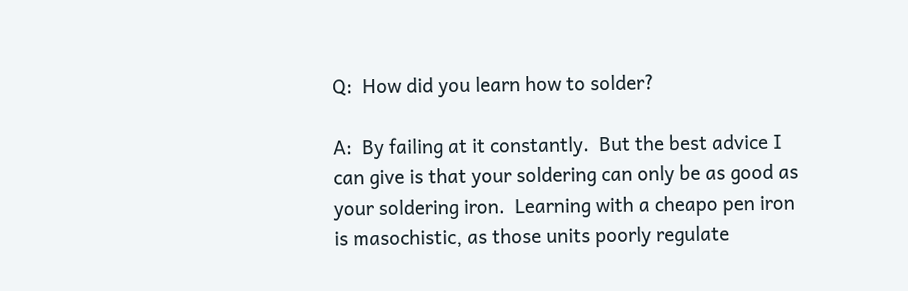Q:  How did you learn how to solder?

A:  By failing at it constantly.  But the best advice I can give is that your soldering can only be as good as your soldering iron.  Learning with a cheapo pen iron is masochistic, as those units poorly regulate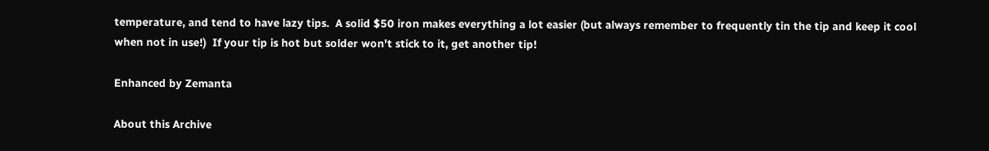temperature, and tend to have lazy tips.  A solid $50 iron makes everything a lot easier (but always remember to frequently tin the tip and keep it cool when not in use!)  If your tip is hot but solder won't stick to it, get another tip!

Enhanced by Zemanta

About this Archive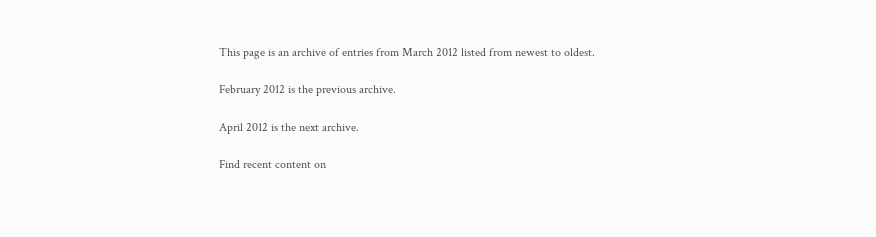This page is an archive of entries from March 2012 listed from newest to oldest.

February 2012 is the previous archive.

April 2012 is the next archive.

Find recent content on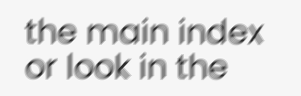the main index or look in the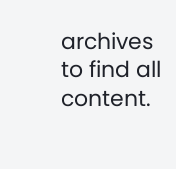archives to find all content.